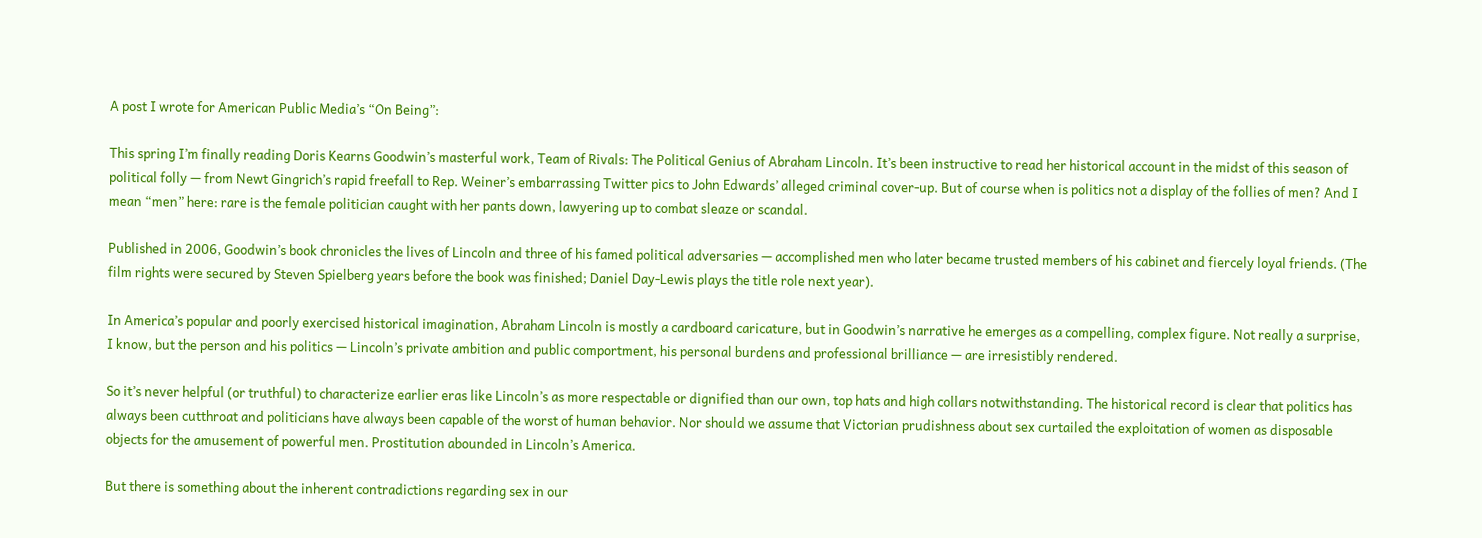A post I wrote for American Public Media’s “On Being”:

This spring I’m finally reading Doris Kearns Goodwin’s masterful work, Team of Rivals: The Political Genius of Abraham Lincoln. It’s been instructive to read her historical account in the midst of this season of political folly — from Newt Gingrich’s rapid freefall to Rep. Weiner’s embarrassing Twitter pics to John Edwards’ alleged criminal cover-up. But of course when is politics not a display of the follies of men? And I mean “men” here: rare is the female politician caught with her pants down, lawyering up to combat sleaze or scandal.

Published in 2006, Goodwin’s book chronicles the lives of Lincoln and three of his famed political adversaries — accomplished men who later became trusted members of his cabinet and fiercely loyal friends. (The film rights were secured by Steven Spielberg years before the book was finished; Daniel Day-Lewis plays the title role next year).

In America’s popular and poorly exercised historical imagination, Abraham Lincoln is mostly a cardboard caricature, but in Goodwin’s narrative he emerges as a compelling, complex figure. Not really a surprise, I know, but the person and his politics — Lincoln’s private ambition and public comportment, his personal burdens and professional brilliance — are irresistibly rendered.

So it’s never helpful (or truthful) to characterize earlier eras like Lincoln’s as more respectable or dignified than our own, top hats and high collars notwithstanding. The historical record is clear that politics has always been cutthroat and politicians have always been capable of the worst of human behavior. Nor should we assume that Victorian prudishness about sex curtailed the exploitation of women as disposable objects for the amusement of powerful men. Prostitution abounded in Lincoln’s America.

But there is something about the inherent contradictions regarding sex in our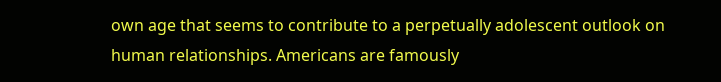own age that seems to contribute to a perpetually adolescent outlook on human relationships. Americans are famously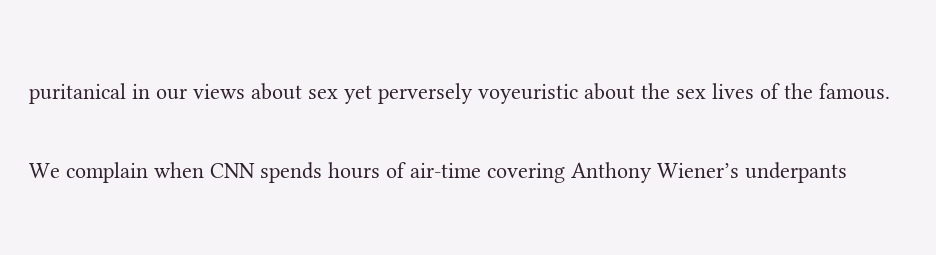puritanical in our views about sex yet perversely voyeuristic about the sex lives of the famous.

We complain when CNN spends hours of air-time covering Anthony Wiener’s underpants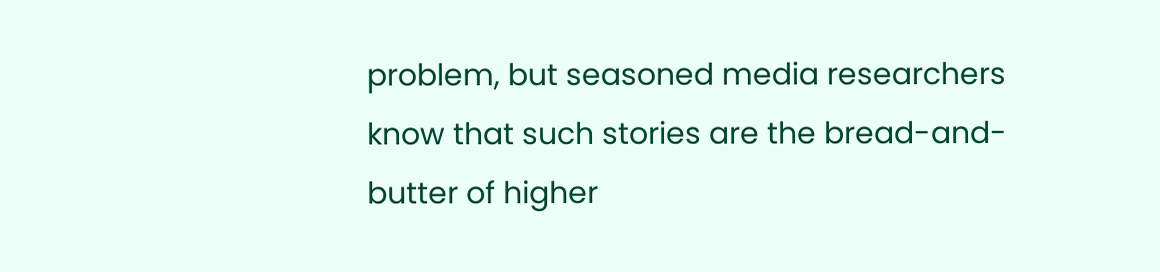problem, but seasoned media researchers know that such stories are the bread-and-butter of higher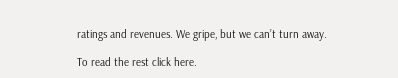ratings and revenues. We gripe, but we can’t turn away.

To read the rest click here.